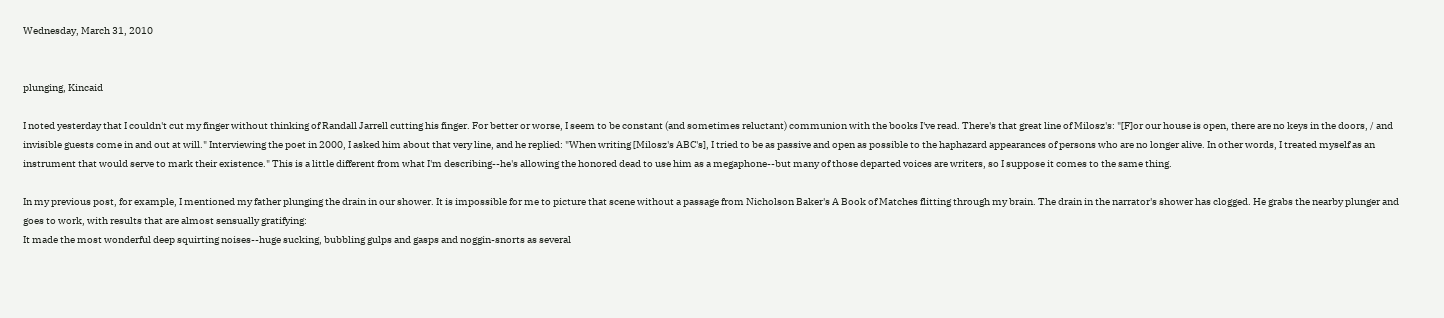Wednesday, March 31, 2010


plunging, Kincaid

I noted yesterday that I couldn't cut my finger without thinking of Randall Jarrell cutting his finger. For better or worse, I seem to be constant (and sometimes reluctant) communion with the books I've read. There's that great line of Milosz's: "[F]or our house is open, there are no keys in the doors, / and invisible guests come in and out at will." Interviewing the poet in 2000, I asked him about that very line, and he replied: "When writing [Milosz's ABC's], I tried to be as passive and open as possible to the haphazard appearances of persons who are no longer alive. In other words, I treated myself as an instrument that would serve to mark their existence." This is a little different from what I'm describing--he's allowing the honored dead to use him as a megaphone--but many of those departed voices are writers, so I suppose it comes to the same thing.

In my previous post, for example, I mentioned my father plunging the drain in our shower. It is impossible for me to picture that scene without a passage from Nicholson Baker's A Book of Matches flitting through my brain. The drain in the narrator's shower has clogged. He grabs the nearby plunger and goes to work, with results that are almost sensually gratifying:
It made the most wonderful deep squirting noises--huge sucking, bubbling gulps and gasps and noggin-snorts as several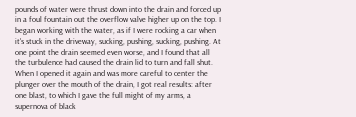pounds of water were thrust down into the drain and forced up in a foul fountain out the overflow valve higher up on the top. I began working with the water, as if I were rocking a car when it's stuck in the driveway, sucking, pushing, sucking, pushing. At one point the drain seemed even worse, and I found that all the turbulence had caused the drain lid to turn and fall shut. When I opened it again and was more careful to center the plunger over the mouth of the drain, I got real results: after one blast, to which I gave the full might of my arms, a supernova of black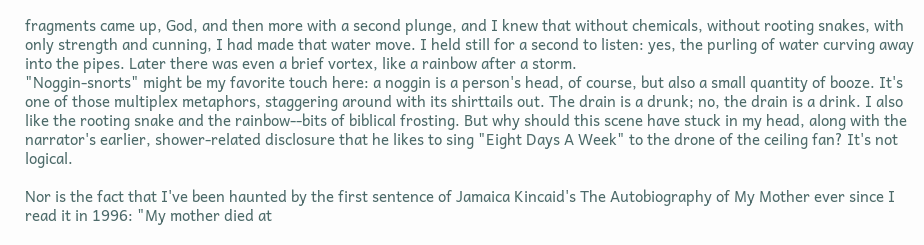fragments came up, God, and then more with a second plunge, and I knew that without chemicals, without rooting snakes, with only strength and cunning, I had made that water move. I held still for a second to listen: yes, the purling of water curving away into the pipes. Later there was even a brief vortex, like a rainbow after a storm.
"Noggin-snorts" might be my favorite touch here: a noggin is a person's head, of course, but also a small quantity of booze. It's one of those multiplex metaphors, staggering around with its shirttails out. The drain is a drunk; no, the drain is a drink. I also like the rooting snake and the rainbow--bits of biblical frosting. But why should this scene have stuck in my head, along with the narrator's earlier, shower-related disclosure that he likes to sing "Eight Days A Week" to the drone of the ceiling fan? It's not logical.

Nor is the fact that I've been haunted by the first sentence of Jamaica Kincaid's The Autobiography of My Mother ever since I read it in 1996: "My mother died at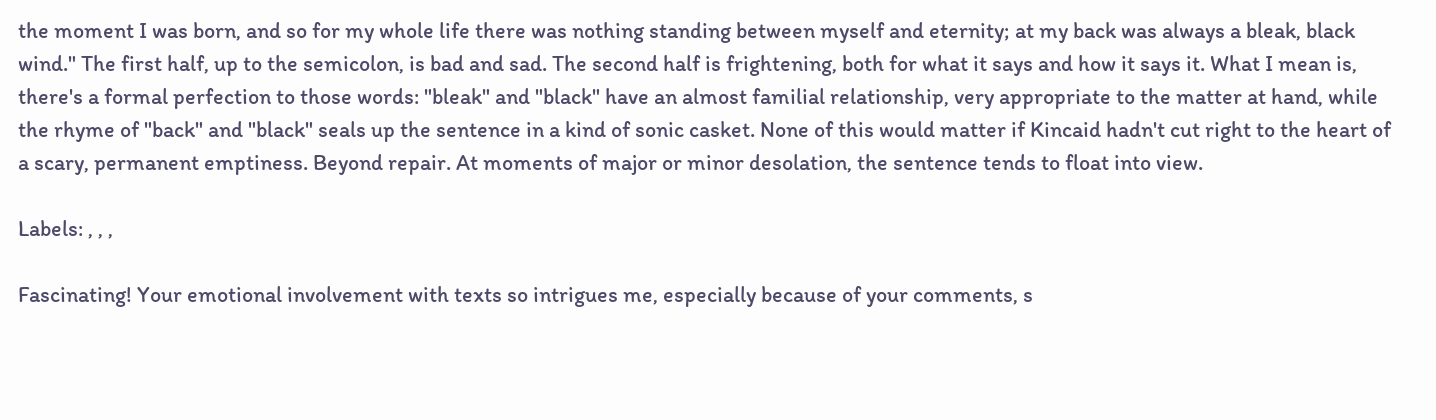the moment I was born, and so for my whole life there was nothing standing between myself and eternity; at my back was always a bleak, black wind." The first half, up to the semicolon, is bad and sad. The second half is frightening, both for what it says and how it says it. What I mean is, there's a formal perfection to those words: "bleak" and "black" have an almost familial relationship, very appropriate to the matter at hand, while the rhyme of "back" and "black" seals up the sentence in a kind of sonic casket. None of this would matter if Kincaid hadn't cut right to the heart of a scary, permanent emptiness. Beyond repair. At moments of major or minor desolation, the sentence tends to float into view.

Labels: , , ,

Fascinating! Your emotional involvement with texts so intrigues me, especially because of your comments, s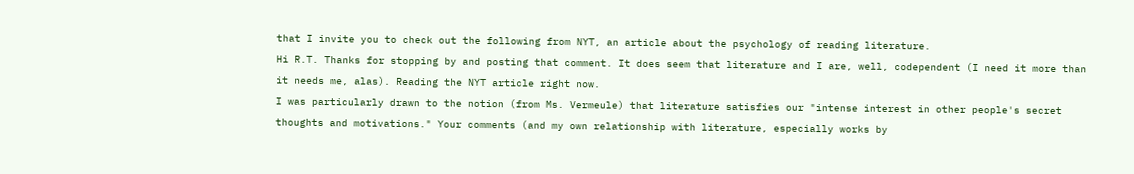that I invite you to check out the following from NYT, an article about the psychology of reading literature.
Hi R.T. Thanks for stopping by and posting that comment. It does seem that literature and I are, well, codependent (I need it more than it needs me, alas). Reading the NYT article right now.
I was particularly drawn to the notion (from Ms. Vermeule) that literature satisfies our "intense interest in other people's secret thoughts and motivations." Your comments (and my own relationship with literature, especially works by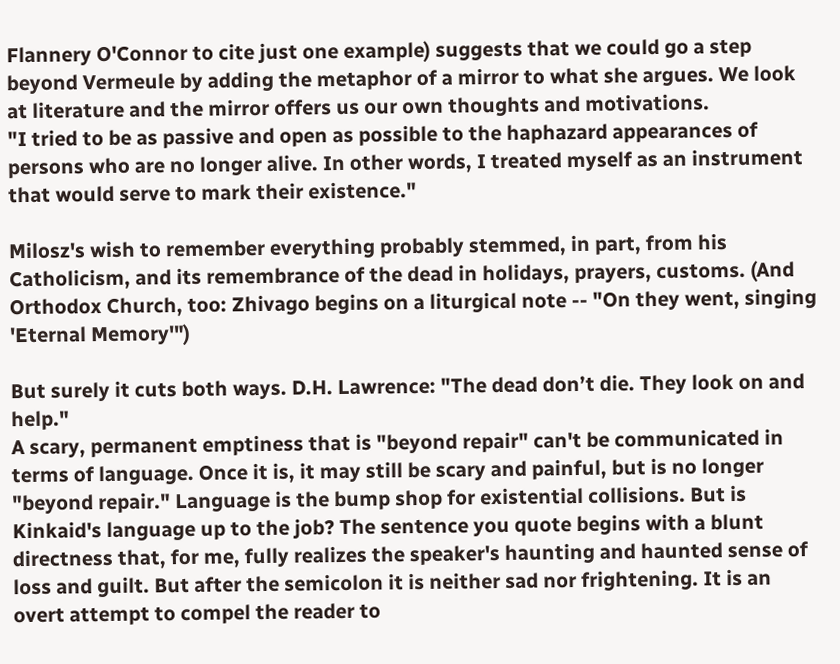Flannery O'Connor to cite just one example) suggests that we could go a step beyond Vermeule by adding the metaphor of a mirror to what she argues. We look at literature and the mirror offers us our own thoughts and motivations.
"I tried to be as passive and open as possible to the haphazard appearances of persons who are no longer alive. In other words, I treated myself as an instrument that would serve to mark their existence."

Milosz's wish to remember everything probably stemmed, in part, from his Catholicism, and its remembrance of the dead in holidays, prayers, customs. (And Orthodox Church, too: Zhivago begins on a liturgical note -- "On they went, singing 'Eternal Memory'")

But surely it cuts both ways. D.H. Lawrence: "The dead don’t die. They look on and help."
A scary, permanent emptiness that is "beyond repair" can't be communicated in terms of language. Once it is, it may still be scary and painful, but is no longer "beyond repair." Language is the bump shop for existential collisions. But is Kinkaid's language up to the job? The sentence you quote begins with a blunt directness that, for me, fully realizes the speaker's haunting and haunted sense of loss and guilt. But after the semicolon it is neither sad nor frightening. It is an overt attempt to compel the reader to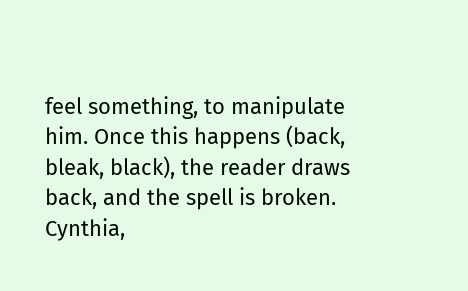feel something, to manipulate him. Once this happens (back, bleak, black), the reader draws back, and the spell is broken.
Cynthia,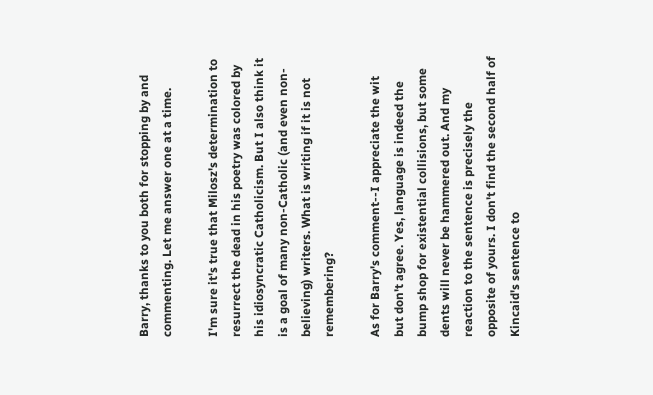Barry, thanks to you both for stopping by and commenting. Let me answer one at a time.

I'm sure it's true that Milosz's determination to resurrect the dead in his poetry was colored by his idiosyncratic Catholicism. But I also think it is a goal of many non-Catholic (and even non-believing) writers. What is writing if it is not remembering?

As for Barry's comment--I appreciate the wit but don't agree. Yes, language is indeed the bump shop for existential collisions, but some dents will never be hammered out. And my reaction to the sentence is precisely the opposite of yours. I don't find the second half of Kincaid's sentence to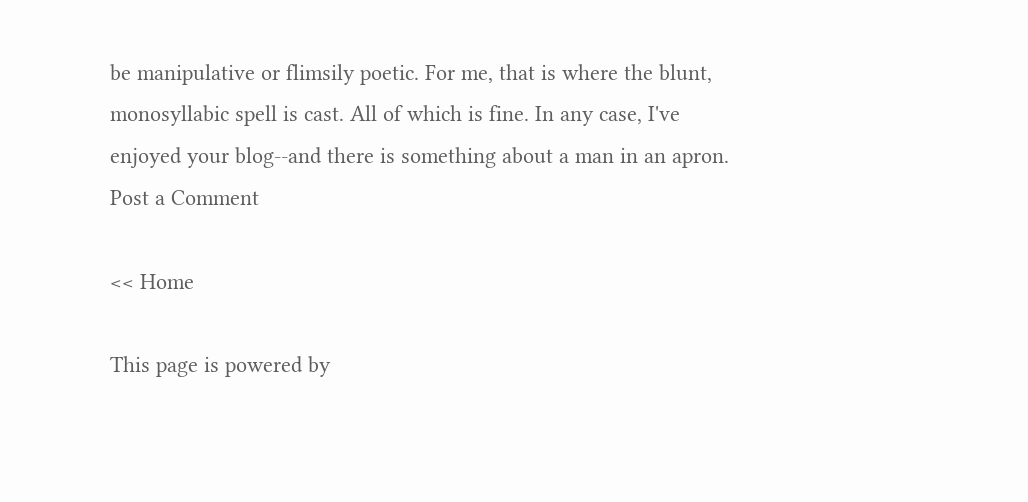be manipulative or flimsily poetic. For me, that is where the blunt, monosyllabic spell is cast. All of which is fine. In any case, I've enjoyed your blog--and there is something about a man in an apron.
Post a Comment

<< Home

This page is powered by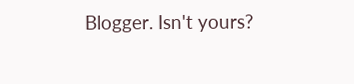Blogger. Isn't yours?